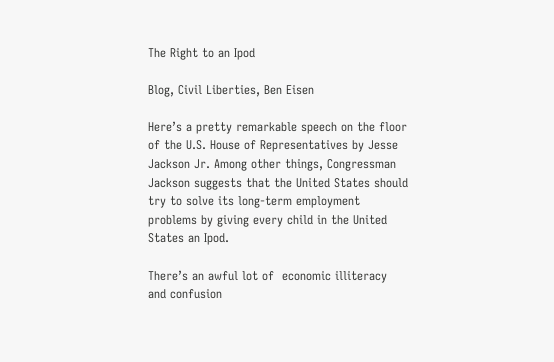The Right to an Ipod

Blog, Civil Liberties, Ben Eisen

Here’s a pretty remarkable speech on the floor of the U.S. House of Representatives by Jesse Jackson Jr. Among other things, Congressman Jackson suggests that the United States should try to solve its long-term employment problems by giving every child in the United States an Ipod.

There’s an awful lot of  economic illiteracy and confusion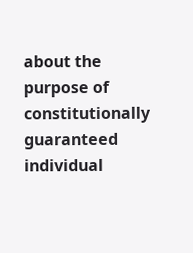about the purpose of constitutionally guaranteed individual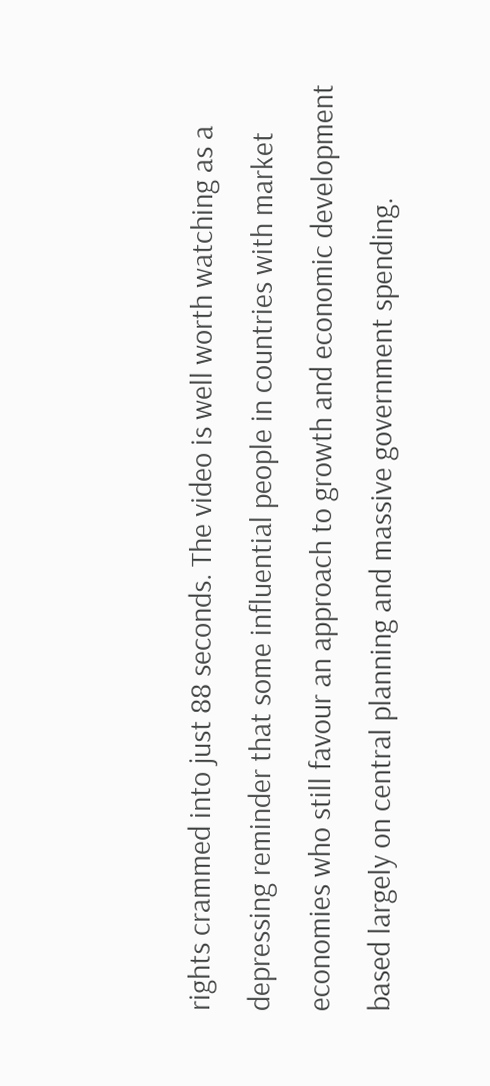rights crammed into just 88 seconds. The video is well worth watching as a depressing reminder that some influential people in countries with market economies who still favour an approach to growth and economic development based largely on central planning and massive government spending.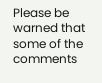Please be warned that some of the comments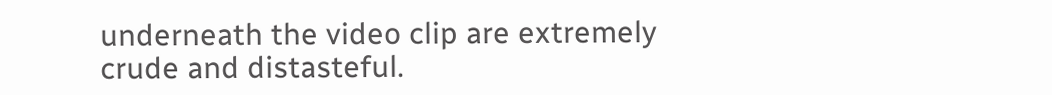underneath the video clip are extremely crude and distasteful.